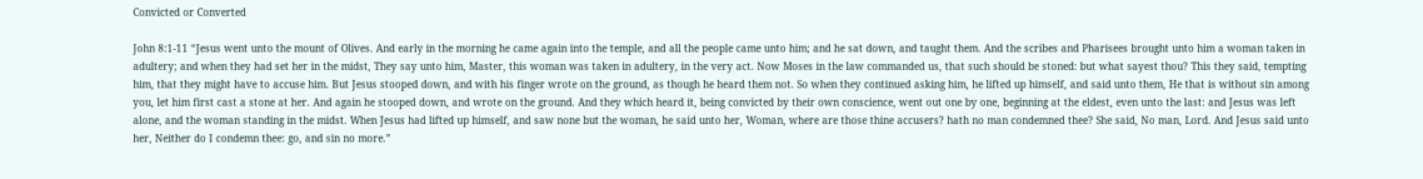Convicted or Converted

John 8:1-11 “Jesus went unto the mount of Olives. And early in the morning he came again into the temple, and all the people came unto him; and he sat down, and taught them. And the scribes and Pharisees brought unto him a woman taken in adultery; and when they had set her in the midst, They say unto him, Master, this woman was taken in adultery, in the very act. Now Moses in the law commanded us, that such should be stoned: but what sayest thou? This they said, tempting him, that they might have to accuse him. But Jesus stooped down, and with his finger wrote on the ground, as though he heard them not. So when they continued asking him, he lifted up himself, and said unto them, He that is without sin among you, let him first cast a stone at her. And again he stooped down, and wrote on the ground. And they which heard it, being convicted by their own conscience, went out one by one, beginning at the eldest, even unto the last: and Jesus was left alone, and the woman standing in the midst. When Jesus had lifted up himself, and saw none but the woman, he said unto her, Woman, where are those thine accusers? hath no man condemned thee? She said, No man, Lord. And Jesus said unto her, Neither do I condemn thee: go, and sin no more.”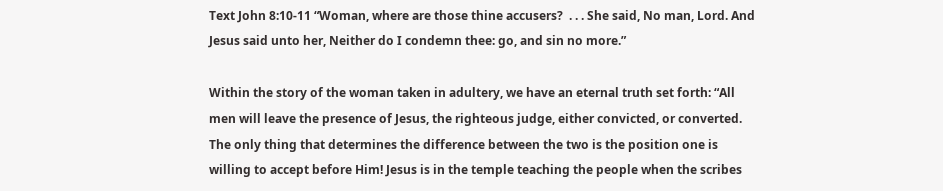Text John 8:10-11 “Woman, where are those thine accusers?  . . . She said, No man, Lord. And Jesus said unto her, Neither do I condemn thee: go, and sin no more.”

Within the story of the woman taken in adultery, we have an eternal truth set forth: “All men will leave the presence of Jesus, the righteous judge, either convicted, or converted. The only thing that determines the difference between the two is the position one is willing to accept before Him! Jesus is in the temple teaching the people when the scribes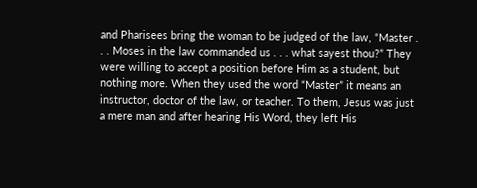and Pharisees bring the woman to be judged of the law, “Master . . . Moses in the law commanded us . . . what sayest thou?” They were willing to accept a position before Him as a student, but nothing more. When they used the word “Master” it means an instructor, doctor of the law, or teacher. To them, Jesus was just a mere man and after hearing His Word, they left His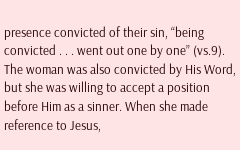presence convicted of their sin, “being convicted . . . went out one by one” (vs.9). The woman was also convicted by His Word, but she was willing to accept a position before Him as a sinner. When she made reference to Jesus,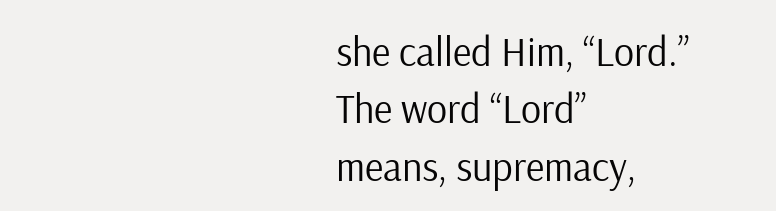she called Him, “Lord.” The word “Lord” means, supremacy,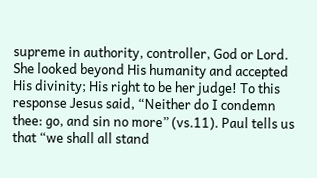supreme in authority, controller, God or Lord. She looked beyond His humanity and accepted His divinity; His right to be her judge! To this response Jesus said, “Neither do I condemn thee: go, and sin no more” (vs.11). Paul tells us that “we shall all stand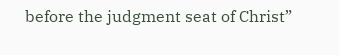before the judgment seat of Christ”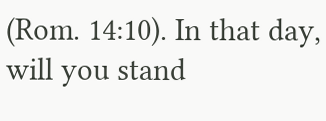(Rom. 14:10). In that day, will you stand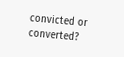convicted or converted?